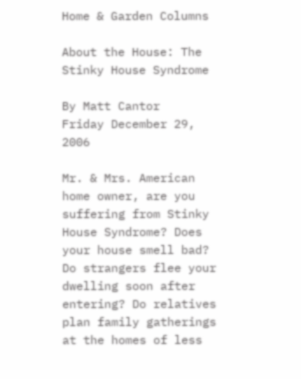Home & Garden Columns

About the House: The Stinky House Syndrome

By Matt Cantor
Friday December 29, 2006

Mr. & Mrs. American home owner, are you suffering from Stinky House Syndrome? Does your house smell bad? Do strangers flee your dwelling soon after entering? Do relatives plan family gatherings at the homes of less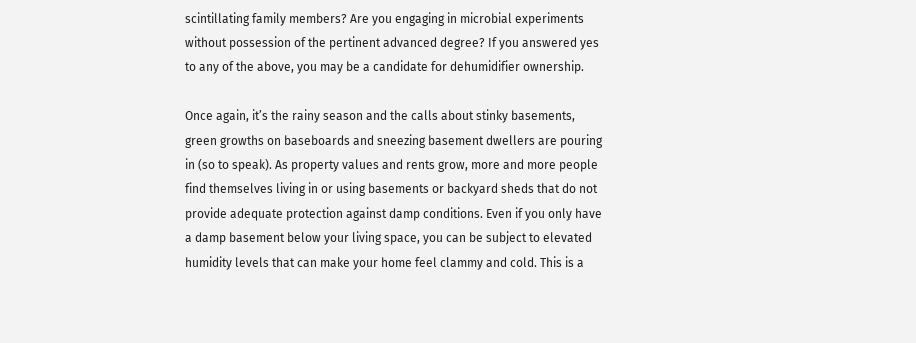scintillating family members? Are you engaging in microbial experiments without possession of the pertinent advanced degree? If you answered yes to any of the above, you may be a candidate for dehumidifier ownership.

Once again, it’s the rainy season and the calls about stinky basements, green growths on baseboards and sneezing basement dwellers are pouring in (so to speak). As property values and rents grow, more and more people find themselves living in or using basements or backyard sheds that do not provide adequate protection against damp conditions. Even if you only have a damp basement below your living space, you can be subject to elevated humidity levels that can make your home feel clammy and cold. This is a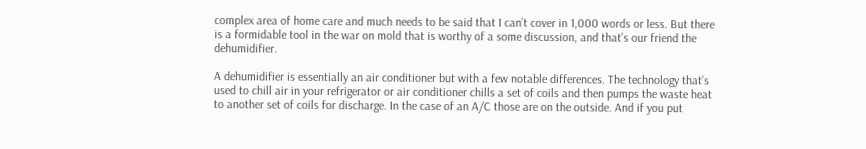complex area of home care and much needs to be said that I can’t cover in 1,000 words or less. But there is a formidable tool in the war on mold that is worthy of a some discussion, and that’s our friend the dehumidifier.

A dehumidifier is essentially an air conditioner but with a few notable differences. The technology that’s used to chill air in your refrigerator or air conditioner chills a set of coils and then pumps the waste heat to another set of coils for discharge. In the case of an A/C those are on the outside. And if you put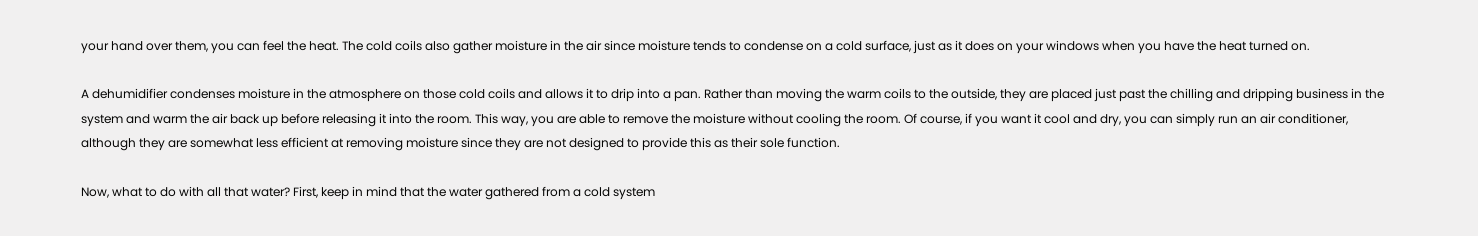your hand over them, you can feel the heat. The cold coils also gather moisture in the air since moisture tends to condense on a cold surface, just as it does on your windows when you have the heat turned on.

A dehumidifier condenses moisture in the atmosphere on those cold coils and allows it to drip into a pan. Rather than moving the warm coils to the outside, they are placed just past the chilling and dripping business in the system and warm the air back up before releasing it into the room. This way, you are able to remove the moisture without cooling the room. Of course, if you want it cool and dry, you can simply run an air conditioner, although they are somewhat less efficient at removing moisture since they are not designed to provide this as their sole function.

Now, what to do with all that water? First, keep in mind that the water gathered from a cold system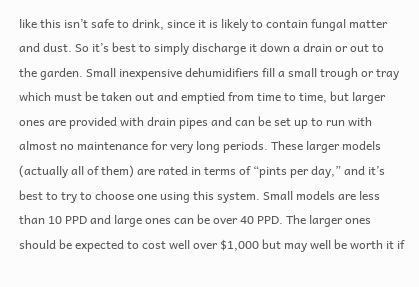like this isn’t safe to drink, since it is likely to contain fungal matter and dust. So it’s best to simply discharge it down a drain or out to the garden. Small inexpensive dehumidifiers fill a small trough or tray which must be taken out and emptied from time to time, but larger ones are provided with drain pipes and can be set up to run with almost no maintenance for very long periods. These larger models (actually all of them) are rated in terms of “pints per day,” and it’s best to try to choose one using this system. Small models are less than 10 PPD and large ones can be over 40 PPD. The larger ones should be expected to cost well over $1,000 but may well be worth it if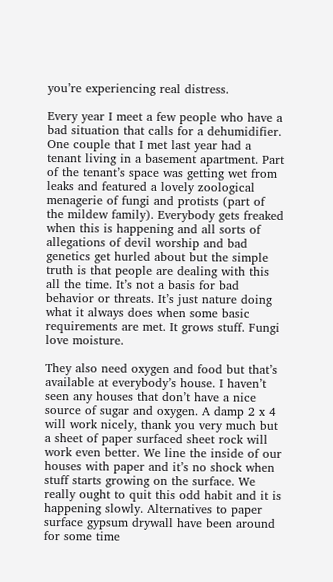you’re experiencing real distress.

Every year I meet a few people who have a bad situation that calls for a dehumidifier. One couple that I met last year had a tenant living in a basement apartment. Part of the tenant’s space was getting wet from leaks and featured a lovely zoological menagerie of fungi and protists (part of the mildew family). Everybody gets freaked when this is happening and all sorts of allegations of devil worship and bad genetics get hurled about but the simple truth is that people are dealing with this all the time. It’s not a basis for bad behavior or threats. It’s just nature doing what it always does when some basic requirements are met. It grows stuff. Fungi love moisture.

They also need oxygen and food but that’s available at everybody’s house. I haven’t seen any houses that don’t have a nice source of sugar and oxygen. A damp 2 x 4 will work nicely, thank you very much but a sheet of paper surfaced sheet rock will work even better. We line the inside of our houses with paper and it’s no shock when stuff starts growing on the surface. We really ought to quit this odd habit and it is happening slowly. Alternatives to paper surface gypsum drywall have been around for some time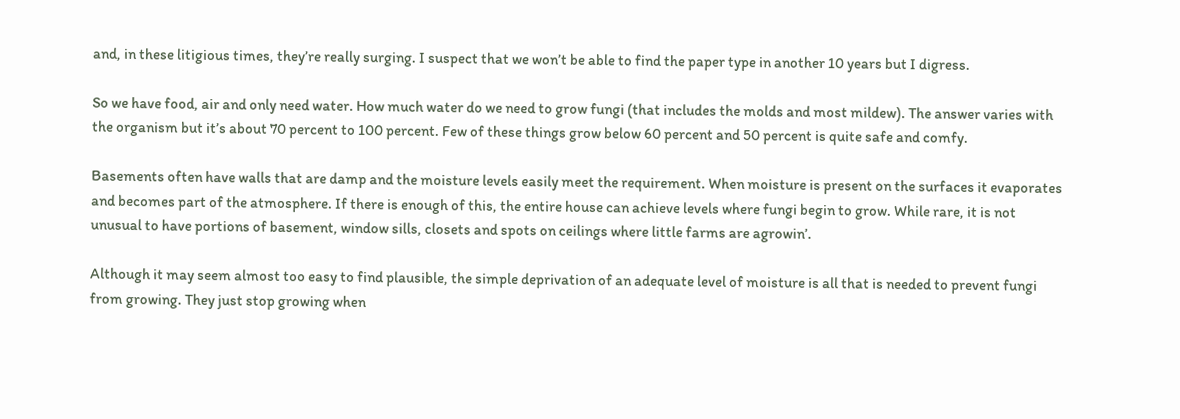and, in these litigious times, they’re really surging. I suspect that we won’t be able to find the paper type in another 10 years but I digress.

So we have food, air and only need water. How much water do we need to grow fungi (that includes the molds and most mildew). The answer varies with the organism but it’s about 70 percent to 100 percent. Few of these things grow below 60 percent and 50 percent is quite safe and comfy.

Basements often have walls that are damp and the moisture levels easily meet the requirement. When moisture is present on the surfaces it evaporates and becomes part of the atmosphere. If there is enough of this, the entire house can achieve levels where fungi begin to grow. While rare, it is not unusual to have portions of basement, window sills, closets and spots on ceilings where little farms are agrowin’.

Although it may seem almost too easy to find plausible, the simple deprivation of an adequate level of moisture is all that is needed to prevent fungi from growing. They just stop growing when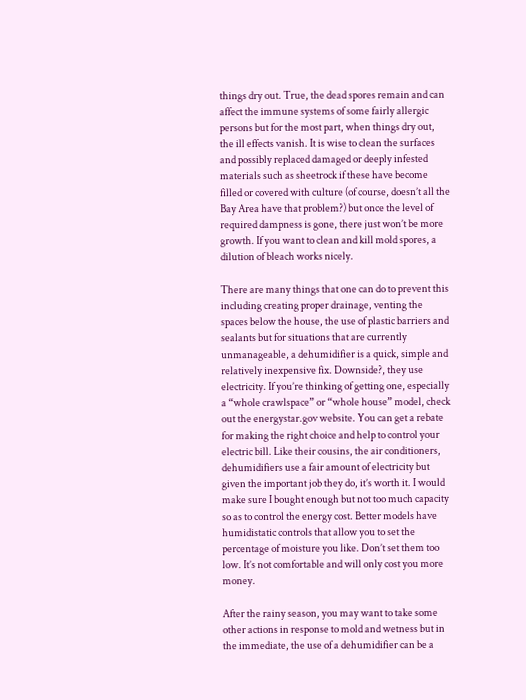things dry out. True, the dead spores remain and can affect the immune systems of some fairly allergic persons but for the most part, when things dry out, the ill effects vanish. It is wise to clean the surfaces and possibly replaced damaged or deeply infested materials such as sheetrock if these have become filled or covered with culture (of course, doesn’t all the Bay Area have that problem?) but once the level of required dampness is gone, there just won’t be more growth. If you want to clean and kill mold spores, a dilution of bleach works nicely.

There are many things that one can do to prevent this including creating proper drainage, venting the spaces below the house, the use of plastic barriers and sealants but for situations that are currently unmanageable, a dehumidifier is a quick, simple and relatively inexpensive fix. Downside?, they use electricity. If you’re thinking of getting one, especially a “whole crawlspace” or “whole house” model, check out the energystar.gov website. You can get a rebate for making the right choice and help to control your electric bill. Like their cousins, the air conditioners, dehumidifiers use a fair amount of electricity but given the important job they do, it’s worth it. I would make sure I bought enough but not too much capacity so as to control the energy cost. Better models have humidistatic controls that allow you to set the percentage of moisture you like. Don’t set them too low. It’s not comfortable and will only cost you more money.

After the rainy season, you may want to take some other actions in response to mold and wetness but in the immediate, the use of a dehumidifier can be a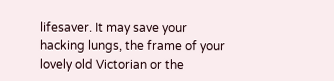lifesaver. It may save your hacking lungs, the frame of your lovely old Victorian or the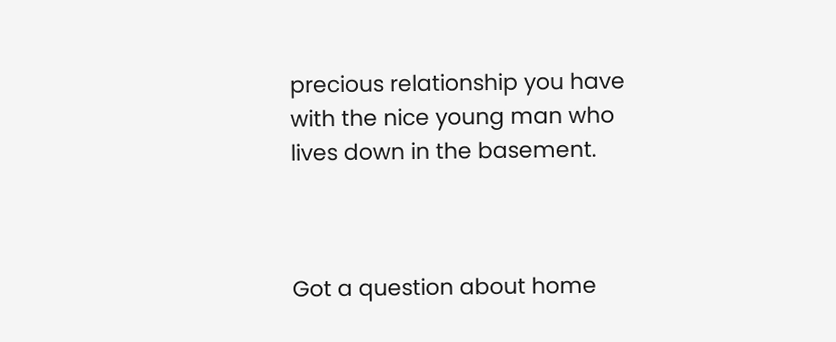precious relationship you have with the nice young man who lives down in the basement.



Got a question about home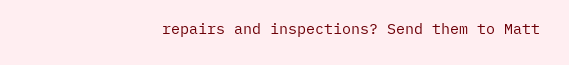repairs and inspections? Send them to Matt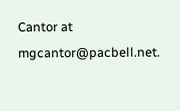Cantor at mgcantor@pacbell.net.